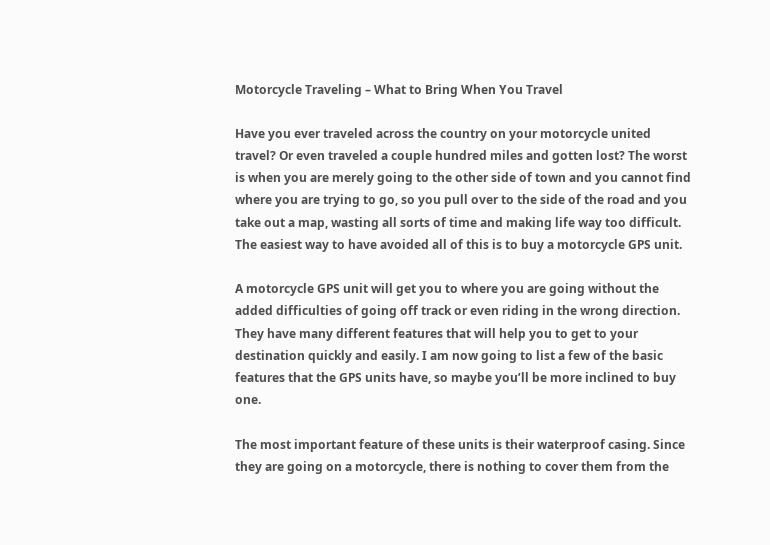Motorcycle Traveling – What to Bring When You Travel

Have you ever traveled across the country on your motorcycle united travel? Or even traveled a couple hundred miles and gotten lost? The worst is when you are merely going to the other side of town and you cannot find where you are trying to go, so you pull over to the side of the road and you take out a map, wasting all sorts of time and making life way too difficult. The easiest way to have avoided all of this is to buy a motorcycle GPS unit.

A motorcycle GPS unit will get you to where you are going without the added difficulties of going off track or even riding in the wrong direction. They have many different features that will help you to get to your destination quickly and easily. I am now going to list a few of the basic features that the GPS units have, so maybe you’ll be more inclined to buy one.

The most important feature of these units is their waterproof casing. Since they are going on a motorcycle, there is nothing to cover them from the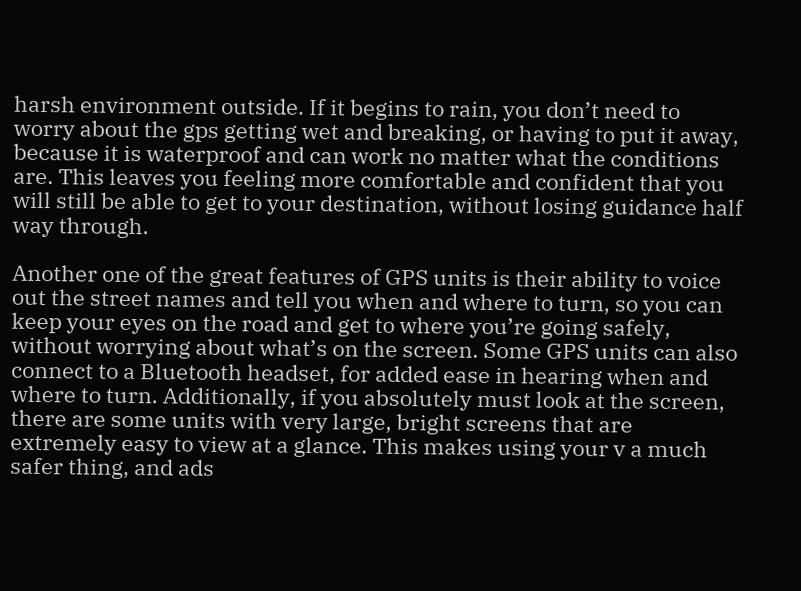harsh environment outside. If it begins to rain, you don’t need to worry about the gps getting wet and breaking, or having to put it away, because it is waterproof and can work no matter what the conditions are. This leaves you feeling more comfortable and confident that you will still be able to get to your destination, without losing guidance half way through.

Another one of the great features of GPS units is their ability to voice out the street names and tell you when and where to turn, so you can keep your eyes on the road and get to where you’re going safely, without worrying about what’s on the screen. Some GPS units can also connect to a Bluetooth headset, for added ease in hearing when and where to turn. Additionally, if you absolutely must look at the screen, there are some units with very large, bright screens that are extremely easy to view at a glance. This makes using your v a much safer thing, and ads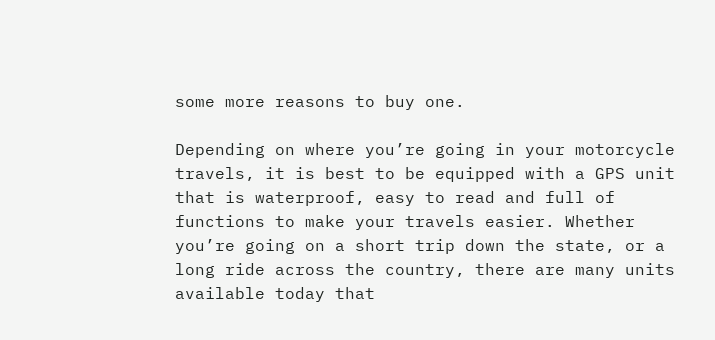some more reasons to buy one.

Depending on where you’re going in your motorcycle travels, it is best to be equipped with a GPS unit that is waterproof, easy to read and full of functions to make your travels easier. Whether you’re going on a short trip down the state, or a long ride across the country, there are many units available today that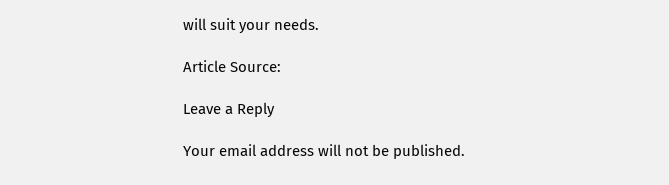will suit your needs.

Article Source:

Leave a Reply

Your email address will not be published.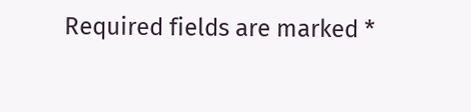Required fields are marked *